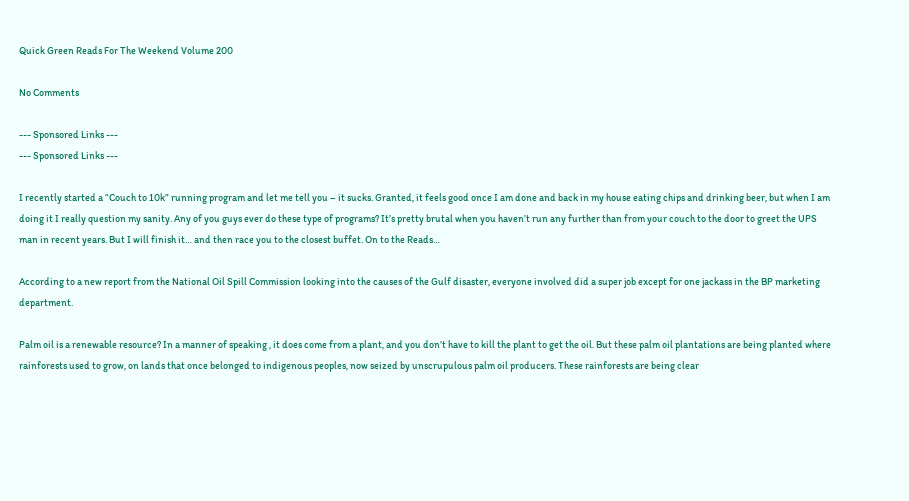Quick Green Reads For The Weekend Volume 200

No Comments

--- Sponsored Links ---
--- Sponsored Links ---

I recently started a “Couch to 10k” running program and let me tell you – it sucks. Granted, it feels good once I am done and back in my house eating chips and drinking beer, but when I am doing it I really question my sanity. Any of you guys ever do these type of programs? It’s pretty brutal when you haven’t run any further than from your couch to the door to greet the UPS man in recent years. But I will finish it… and then race you to the closest buffet. On to the Reads…

According to a new report from the National Oil Spill Commission looking into the causes of the Gulf disaster, everyone involved did a super job except for one jackass in the BP marketing department.

Palm oil is a renewable resource? In a manner of speaking , it does come from a plant, and you don’t have to kill the plant to get the oil. But these palm oil plantations are being planted where rainforests used to grow, on lands that once belonged to indigenous peoples, now seized by unscrupulous palm oil producers. These rainforests are being clear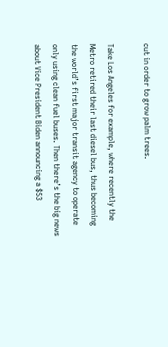cut in order to grow palm trees.

Take Los Angeles for example, where recently the Metro retired their last diesel bus, thus becoming the world’s first major transit agency to operate only using clean fuel buses. Then there’s the big news about Vice President Biden announcing a $53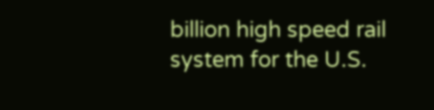billion high speed rail system for the U.S.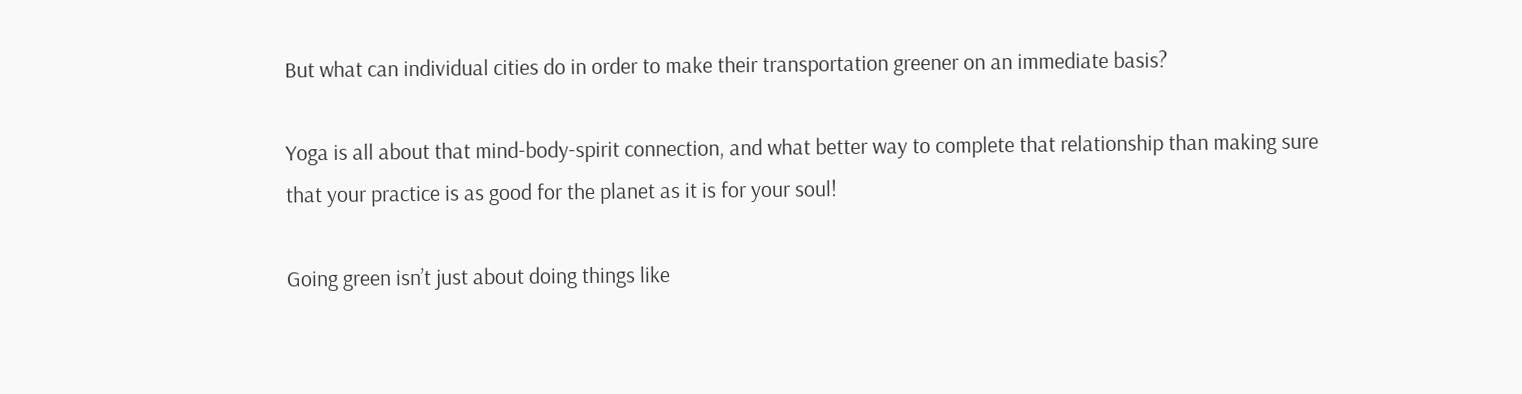But what can individual cities do in order to make their transportation greener on an immediate basis?

Yoga is all about that mind-body-spirit connection, and what better way to complete that relationship than making sure that your practice is as good for the planet as it is for your soul!

Going green isn’t just about doing things like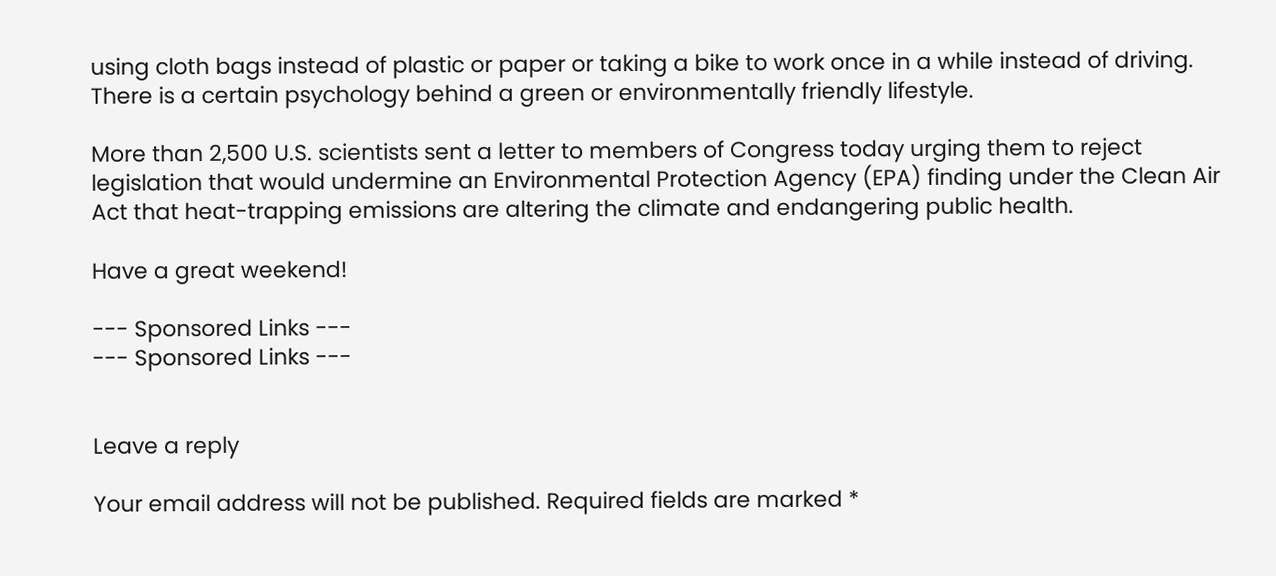using cloth bags instead of plastic or paper or taking a bike to work once in a while instead of driving. There is a certain psychology behind a green or environmentally friendly lifestyle.

More than 2,500 U.S. scientists sent a letter to members of Congress today urging them to reject legislation that would undermine an Environmental Protection Agency (EPA) finding under the Clean Air Act that heat-trapping emissions are altering the climate and endangering public health.

Have a great weekend!

--- Sponsored Links ---
--- Sponsored Links ---


Leave a reply

Your email address will not be published. Required fields are marked *